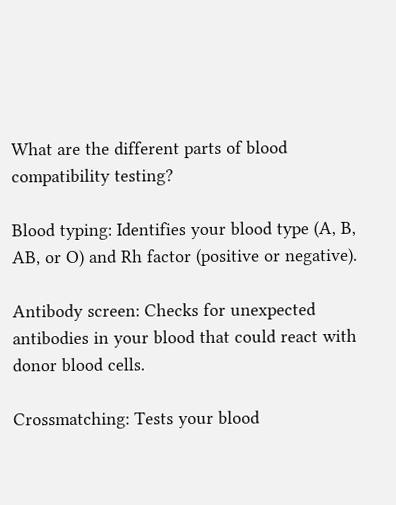What are the different parts of blood compatibility testing?

Blood typing: Identifies your blood type (A, B, AB, or O) and Rh factor (positive or negative).

Antibody screen: Checks for unexpected antibodies in your blood that could react with donor blood cells.

Crossmatching: Tests your blood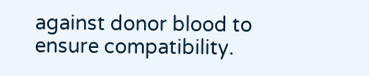against donor blood to ensure compatibility.